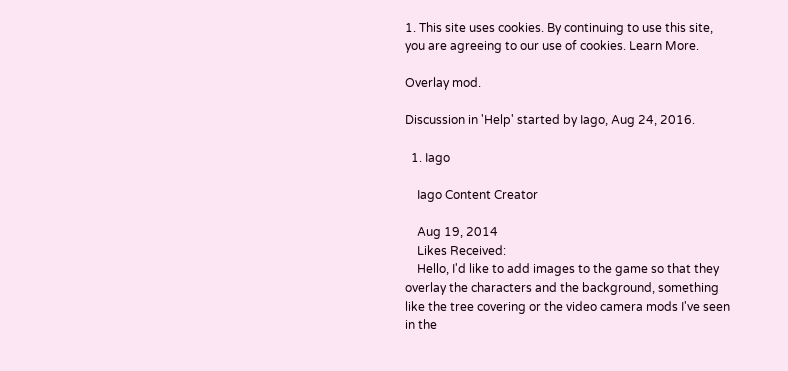1. This site uses cookies. By continuing to use this site, you are agreeing to our use of cookies. Learn More.

Overlay mod.

Discussion in 'Help' started by Iago, Aug 24, 2016.

  1. Iago

    Iago Content Creator

    Aug 19, 2014
    Likes Received:
    Hello, I'd like to add images to the game so that they overlay the characters and the background, something like the tree covering or the video camera mods I've seen in the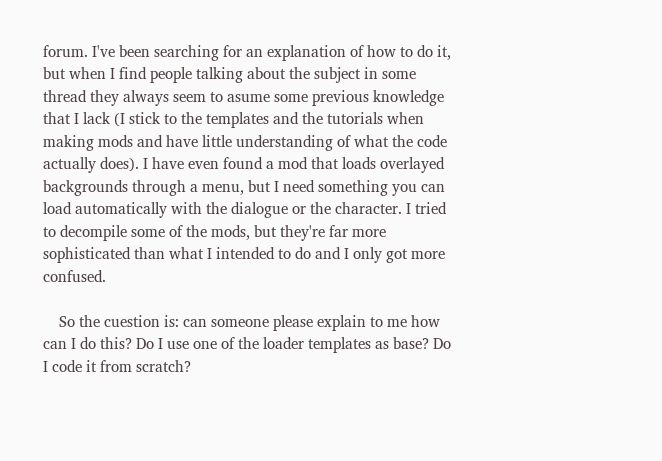forum. I've been searching for an explanation of how to do it, but when I find people talking about the subject in some thread they always seem to asume some previous knowledge that I lack (I stick to the templates and the tutorials when making mods and have little understanding of what the code actually does). I have even found a mod that loads overlayed backgrounds through a menu, but I need something you can load automatically with the dialogue or the character. I tried to decompile some of the mods, but they're far more sophisticated than what I intended to do and I only got more confused.

    So the cuestion is: can someone please explain to me how can I do this? Do I use one of the loader templates as base? Do I code it from scratch?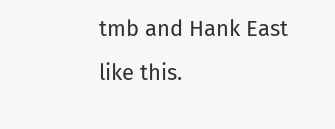tmb and Hank East like this.